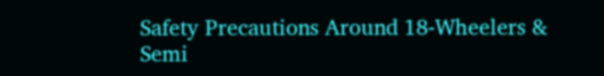Safety Precautions Around 18-Wheelers & Semi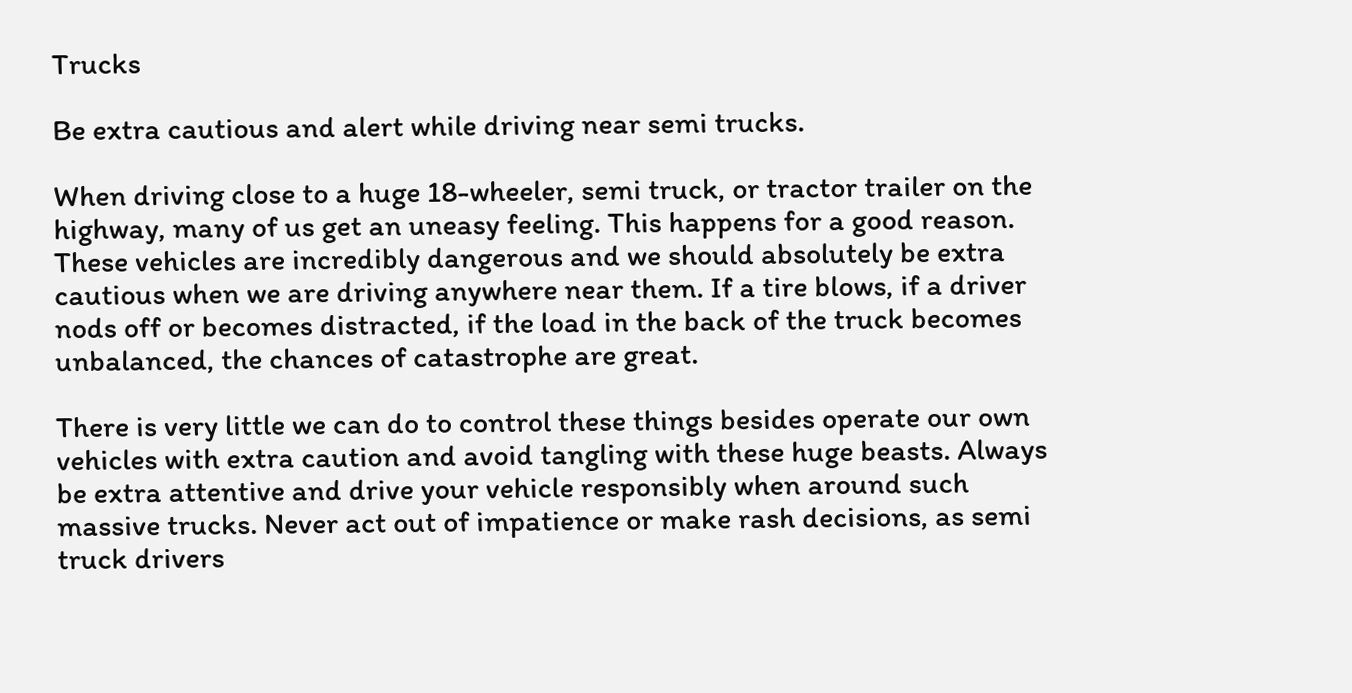Trucks

Be extra cautious and alert while driving near semi trucks.

When driving close to a huge 18-wheeler, semi truck, or tractor trailer on the highway, many of us get an uneasy feeling. This happens for a good reason. These vehicles are incredibly dangerous and we should absolutely be extra cautious when we are driving anywhere near them. If a tire blows, if a driver nods off or becomes distracted, if the load in the back of the truck becomes unbalanced, the chances of catastrophe are great.

There is very little we can do to control these things besides operate our own vehicles with extra caution and avoid tangling with these huge beasts. Always be extra attentive and drive your vehicle responsibly when around such massive trucks. Never act out of impatience or make rash decisions, as semi truck drivers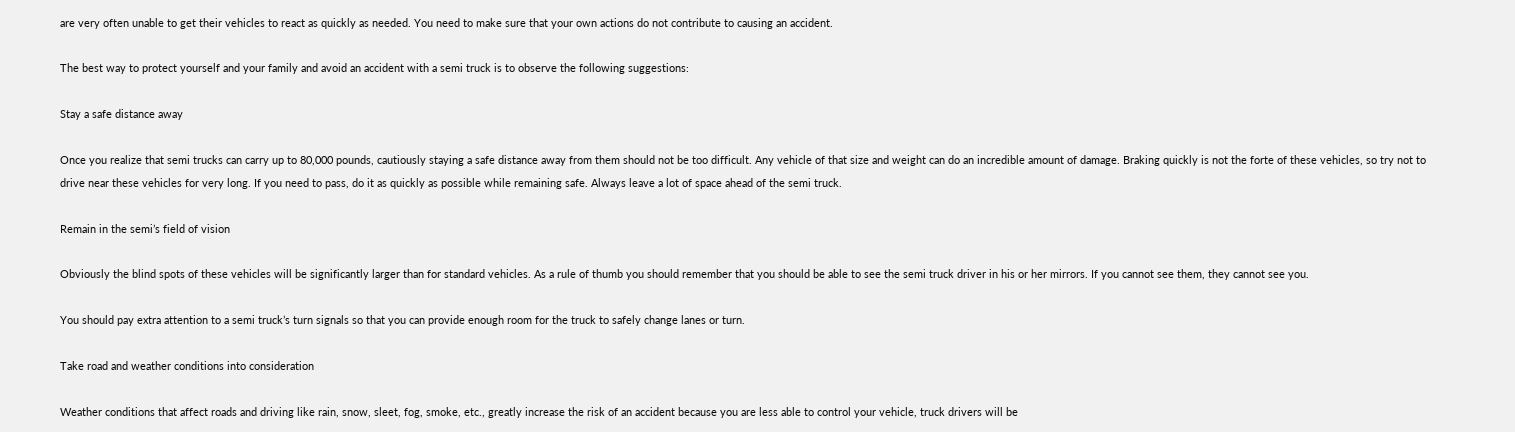are very often unable to get their vehicles to react as quickly as needed. You need to make sure that your own actions do not contribute to causing an accident.

The best way to protect yourself and your family and avoid an accident with a semi truck is to observe the following suggestions:

Stay a safe distance away

Once you realize that semi trucks can carry up to 80,000 pounds, cautiously staying a safe distance away from them should not be too difficult. Any vehicle of that size and weight can do an incredible amount of damage. Braking quickly is not the forte of these vehicles, so try not to drive near these vehicles for very long. If you need to pass, do it as quickly as possible while remaining safe. Always leave a lot of space ahead of the semi truck.

Remain in the semi’s field of vision

Obviously the blind spots of these vehicles will be significantly larger than for standard vehicles. As a rule of thumb you should remember that you should be able to see the semi truck driver in his or her mirrors. If you cannot see them, they cannot see you.

You should pay extra attention to a semi truck’s turn signals so that you can provide enough room for the truck to safely change lanes or turn.

Take road and weather conditions into consideration

Weather conditions that affect roads and driving like rain, snow, sleet, fog, smoke, etc., greatly increase the risk of an accident because you are less able to control your vehicle, truck drivers will be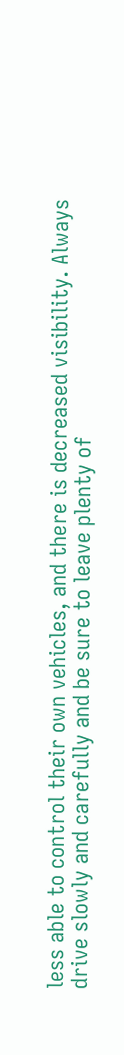less able to control their own vehicles, and there is decreased visibility. Always drive slowly and carefully and be sure to leave plenty of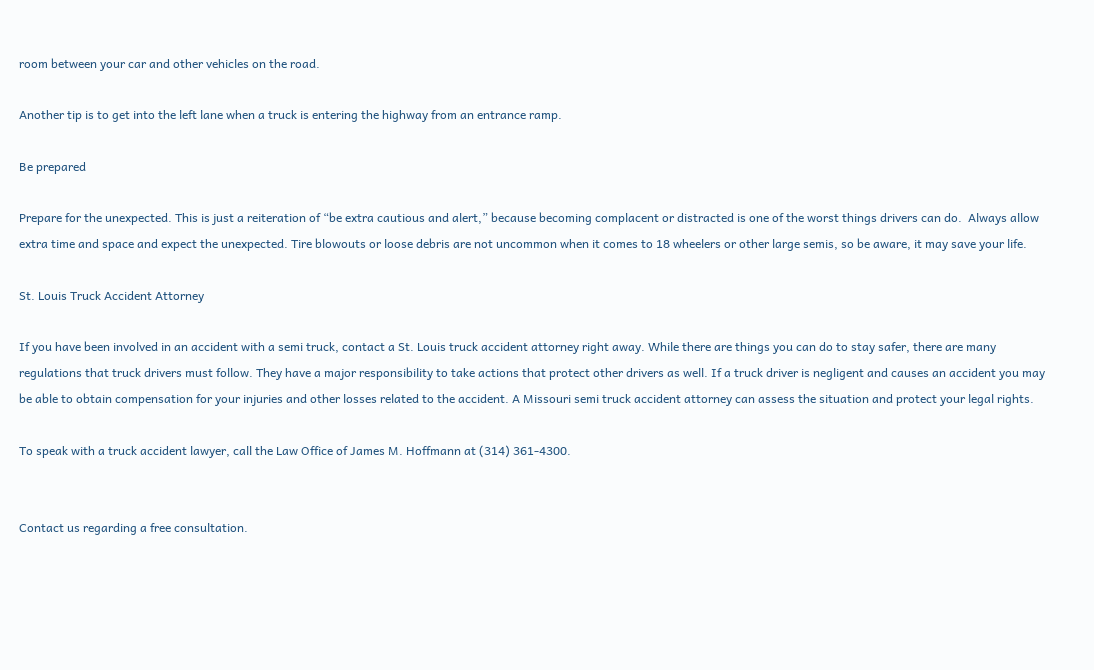room between your car and other vehicles on the road.

Another tip is to get into the left lane when a truck is entering the highway from an entrance ramp.

Be prepared

Prepare for the unexpected. This is just a reiteration of “be extra cautious and alert,” because becoming complacent or distracted is one of the worst things drivers can do.  Always allow extra time and space and expect the unexpected. Tire blowouts or loose debris are not uncommon when it comes to 18 wheelers or other large semis, so be aware, it may save your life.

St. Louis Truck Accident Attorney

If you have been involved in an accident with a semi truck, contact a St. Louis truck accident attorney right away. While there are things you can do to stay safer, there are many regulations that truck drivers must follow. They have a major responsibility to take actions that protect other drivers as well. If a truck driver is negligent and causes an accident you may be able to obtain compensation for your injuries and other losses related to the accident. A Missouri semi truck accident attorney can assess the situation and protect your legal rights.

To speak with a truck accident lawyer, call the Law Office of James M. Hoffmann at (314) 361-4300.


Contact us regarding a free consultation.